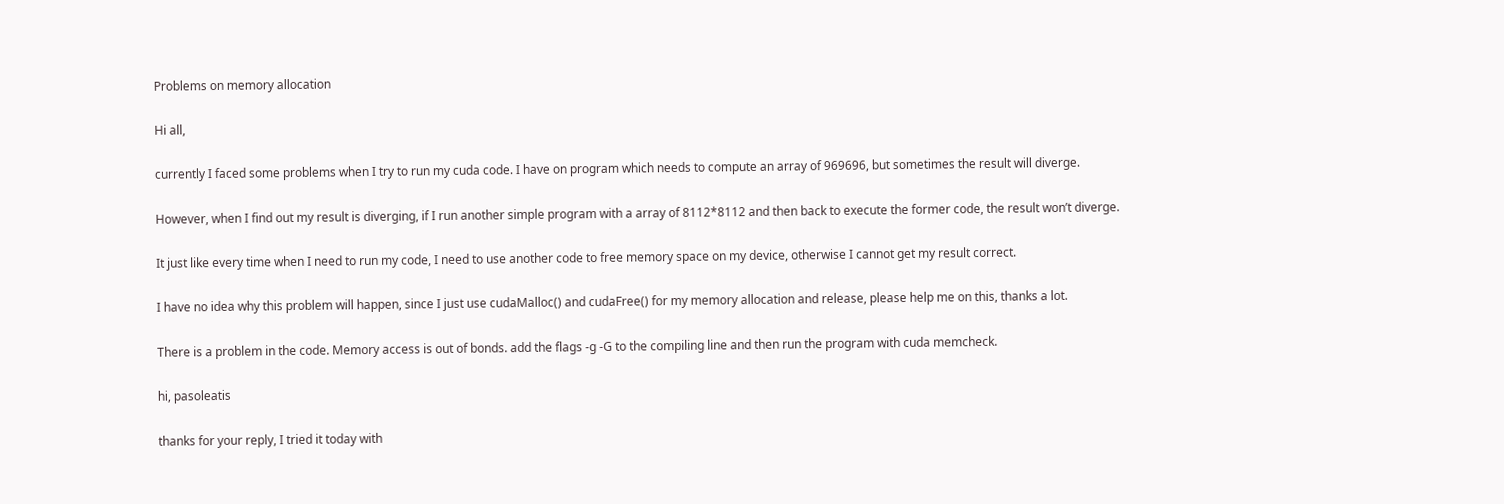Problems on memory allocation

Hi all,

currently I faced some problems when I try to run my cuda code. I have on program which needs to compute an array of 969696, but sometimes the result will diverge.

However, when I find out my result is diverging, if I run another simple program with a array of 8112*8112 and then back to execute the former code, the result won’t diverge.

It just like every time when I need to run my code, I need to use another code to free memory space on my device, otherwise I cannot get my result correct.

I have no idea why this problem will happen, since I just use cudaMalloc() and cudaFree() for my memory allocation and release, please help me on this, thanks a lot.

There is a problem in the code. Memory access is out of bonds. add the flags -g -G to the compiling line and then run the program with cuda memcheck.

hi, pasoleatis

thanks for your reply, I tried it today with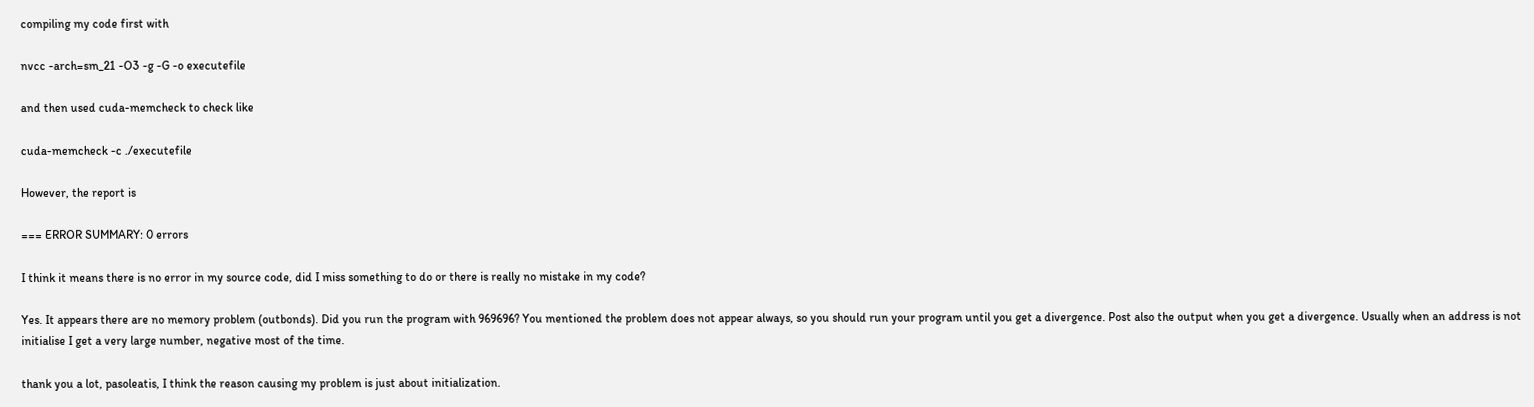compiling my code first with

nvcc -arch=sm_21 -O3 -g -G -o executefile

and then used cuda-memcheck to check like

cuda-memcheck -c ./executefile

However, the report is

=== ERROR SUMMARY: 0 errors

I think it means there is no error in my source code, did I miss something to do or there is really no mistake in my code?

Yes. It appears there are no memory problem (outbonds). Did you run the program with 969696? You mentioned the problem does not appear always, so you should run your program until you get a divergence. Post also the output when you get a divergence. Usually when an address is not initialise I get a very large number, negative most of the time.

thank you a lot, pasoleatis, I think the reason causing my problem is just about initialization.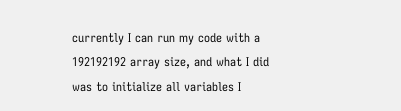currently I can run my code with a 192192192 array size, and what I did was to initialize all variables I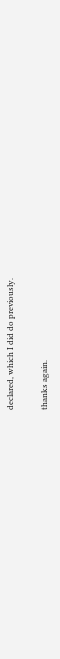declared, which I did do previously.

thanks again.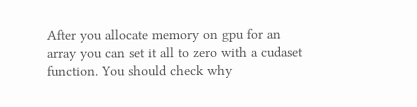After you allocate memory on gpu for an array you can set it all to zero with a cudaset function. You should check why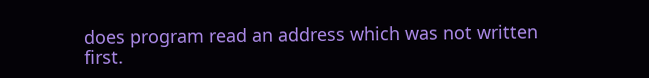does program read an address which was not written first.